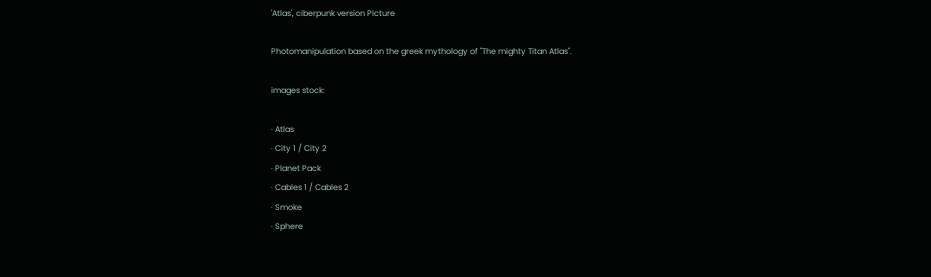'Atlas', ciberpunk version Picture

Photomanipulation based on the greek mythology of "The mighty Titan Atlas".

images stock:

· Atlas
· City 1 / City 2
· Planet Pack
· Cables 1 / Cables 2
· Smoke
· Sphere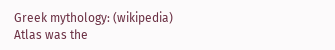Greek mythology: (wikipedia)
Atlas was the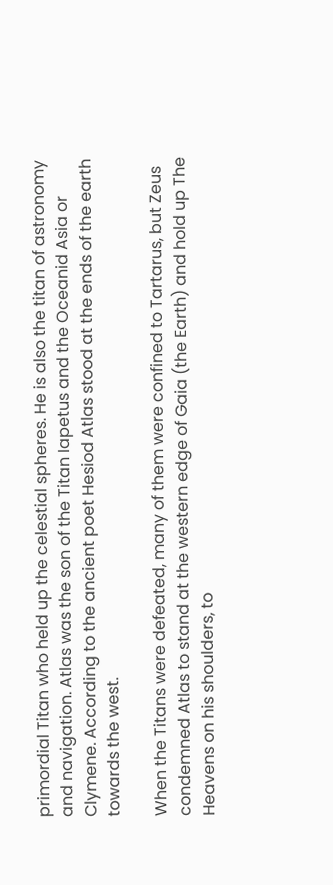primordial Titan who held up the celestial spheres. He is also the titan of astronomy and navigation. Atlas was the son of the Titan Iapetus and the Oceanid Asia or Clymene. According to the ancient poet Hesiod Atlas stood at the ends of the earth towards the west.

When the Titans were defeated, many of them were confined to Tartarus, but Zeus condemned Atlas to stand at the western edge of Gaia (the Earth) and hold up The Heavens on his shoulders, to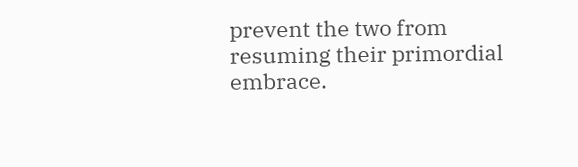prevent the two from resuming their primordial embrace.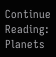Continue Reading: Planets